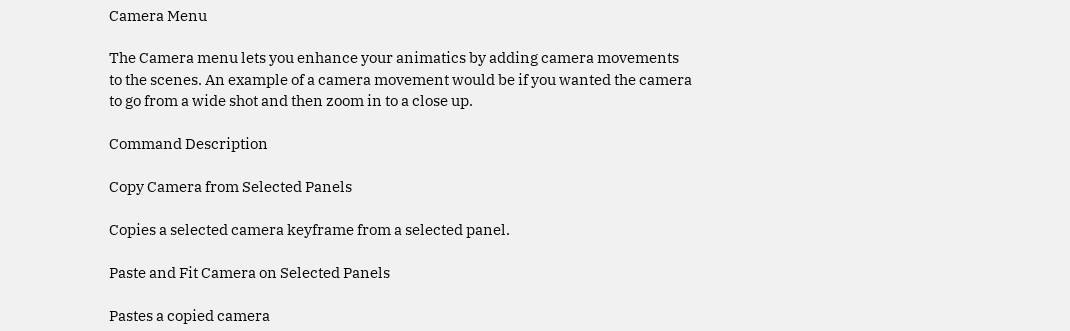Camera Menu

The Camera menu lets you enhance your animatics by adding camera movements to the scenes. An example of a camera movement would be if you wanted the camera to go from a wide shot and then zoom in to a close up.

Command Description

Copy Camera from Selected Panels

Copies a selected camera keyframe from a selected panel.

Paste and Fit Camera on Selected Panels

Pastes a copied camera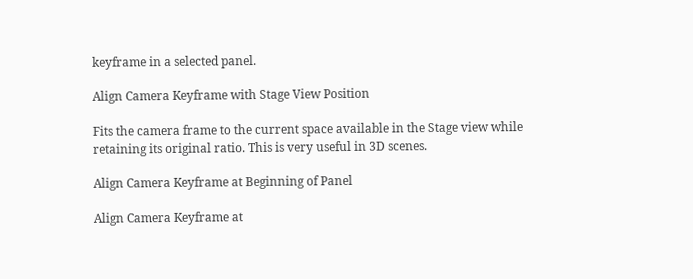keyframe in a selected panel.

Align Camera Keyframe with Stage View Position

Fits the camera frame to the current space available in the Stage view while retaining its original ratio. This is very useful in 3D scenes.

Align Camera Keyframe at Beginning of Panel

Align Camera Keyframe at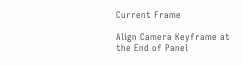Current Frame

Align Camera Keyframe at the End of Panel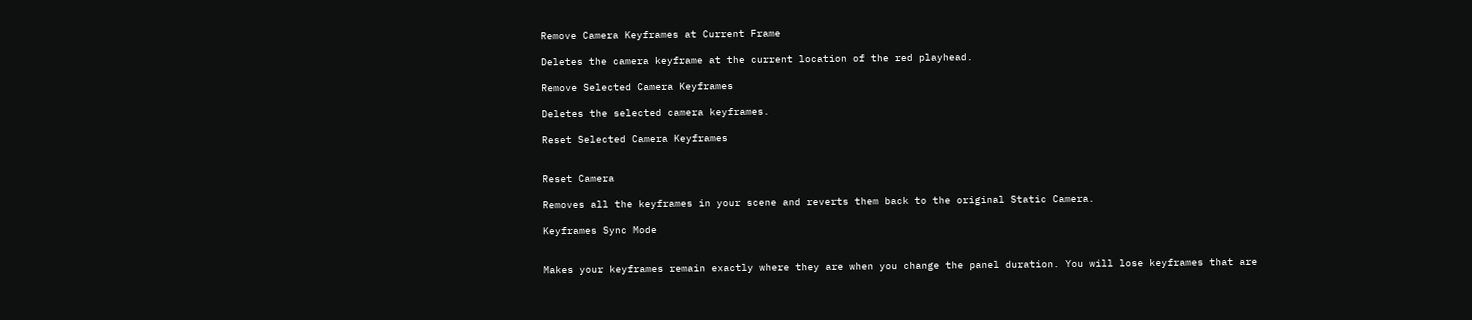Remove Camera Keyframes at Current Frame

Deletes the camera keyframe at the current location of the red playhead.

Remove Selected Camera Keyframes

Deletes the selected camera keyframes.

Reset Selected Camera Keyframes


Reset Camera

Removes all the keyframes in your scene and reverts them back to the original Static Camera.

Keyframes Sync Mode


Makes your keyframes remain exactly where they are when you change the panel duration. You will lose keyframes that are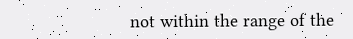not within the range of the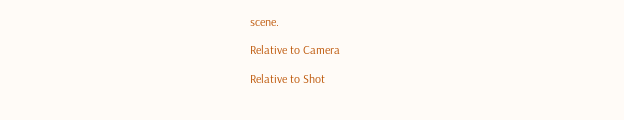scene.

Relative to Camera

Relative to Shot